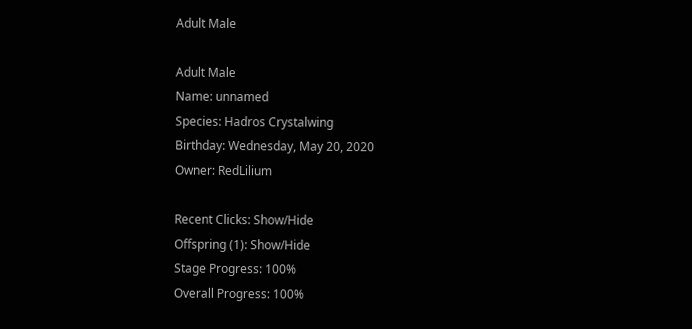Adult Male

Adult Male
Name: unnamed
Species: Hadros Crystalwing
Birthday: Wednesday, May 20, 2020
Owner: RedLilium

Recent Clicks: Show/Hide
Offspring (1): Show/Hide
Stage Progress: 100%
Overall Progress: 100%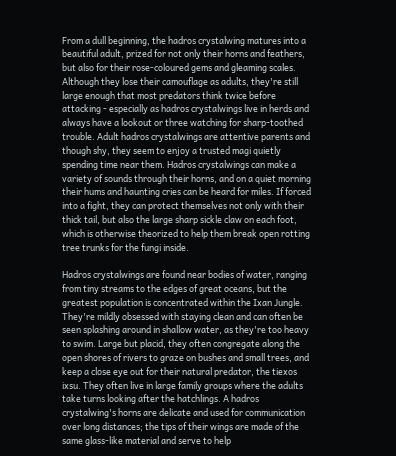From a dull beginning, the hadros crystalwing matures into a beautiful adult, prized for not only their horns and feathers, but also for their rose-coloured gems and gleaming scales. Although they lose their camouflage as adults, they're still large enough that most predators think twice before attacking - especially as hadros crystalwings live in herds and always have a lookout or three watching for sharp-toothed trouble. Adult hadros crystalwings are attentive parents and though shy, they seem to enjoy a trusted magi quietly spending time near them. Hadros crystalwings can make a variety of sounds through their horns, and on a quiet morning their hums and haunting cries can be heard for miles. If forced into a fight, they can protect themselves not only with their thick tail, but also the large sharp sickle claw on each foot, which is otherwise theorized to help them break open rotting tree trunks for the fungi inside.

Hadros crystalwings are found near bodies of water, ranging from tiny streams to the edges of great oceans, but the greatest population is concentrated within the Ixan Jungle. They're mildly obsessed with staying clean and can often be seen splashing around in shallow water, as they're too heavy to swim. Large but placid, they often congregate along the open shores of rivers to graze on bushes and small trees, and keep a close eye out for their natural predator, the tiexos ixsu. They often live in large family groups where the adults take turns looking after the hatchlings. A hadros crystalwing's horns are delicate and used for communication over long distances; the tips of their wings are made of the same glass-like material and serve to help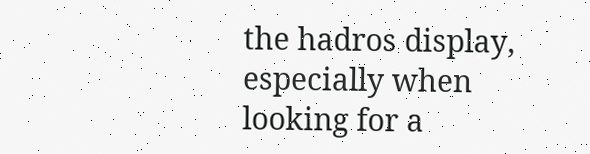the hadros display, especially when looking for a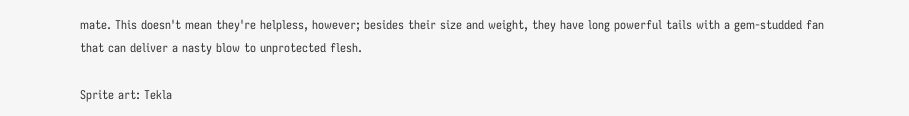mate. This doesn't mean they're helpless, however; besides their size and weight, they have long powerful tails with a gem-studded fan that can deliver a nasty blow to unprotected flesh.

Sprite art: Tekla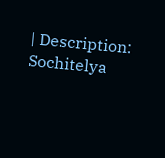| Description: Sochitelya